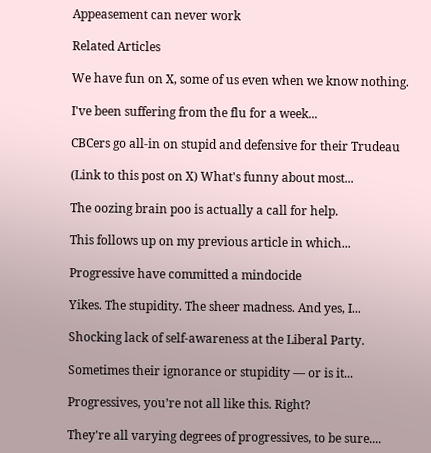Appeasement can never work

Related Articles

We have fun on X, some of us even when we know nothing.

I've been suffering from the flu for a week...

CBCers go all-in on stupid and defensive for their Trudeau

(Link to this post on X) What's funny about most...

The oozing brain poo is actually a call for help.

This follows up on my previous article in which...

Progressive have committed a mindocide

Yikes. The stupidity. The sheer madness. And yes, I...

Shocking lack of self-awareness at the Liberal Party.

Sometimes their ignorance or stupidity — or is it...

Progressives, you’re not all like this. Right?

They're all varying degrees of progressives, to be sure....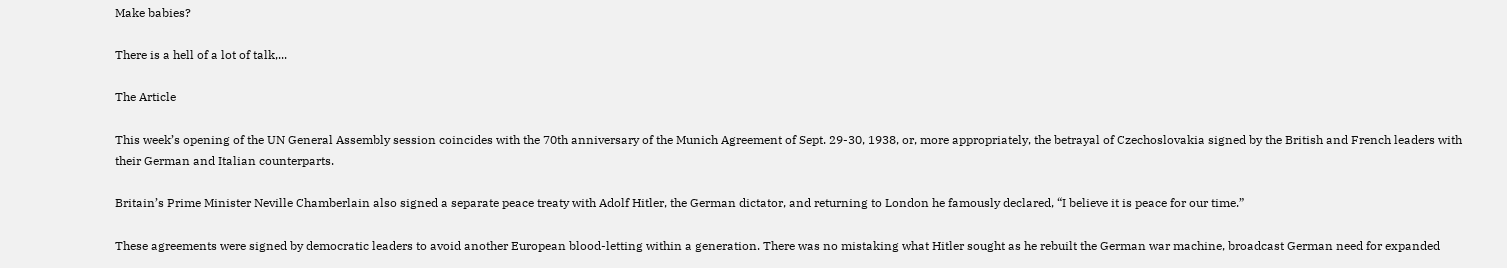Make babies?

There is a hell of a lot of talk,...

The Article

This week’s opening of the UN General Assembly session coincides with the 70th anniversary of the Munich Agreement of Sept. 29-30, 1938, or, more appropriately, the betrayal of Czechoslovakia signed by the British and French leaders with their German and Italian counterparts.

Britain’s Prime Minister Neville Chamberlain also signed a separate peace treaty with Adolf Hitler, the German dictator, and returning to London he famously declared, “I believe it is peace for our time.”

These agreements were signed by democratic leaders to avoid another European blood-letting within a generation. There was no mistaking what Hitler sought as he rebuilt the German war machine, broadcast German need for expanded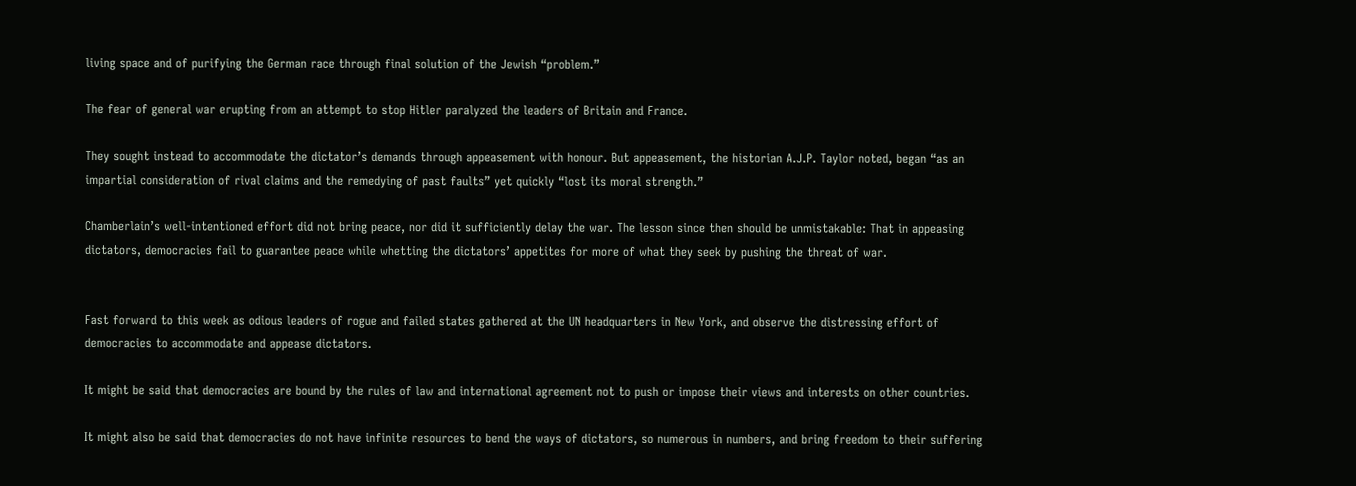living space and of purifying the German race through final solution of the Jewish “problem.”

The fear of general war erupting from an attempt to stop Hitler paralyzed the leaders of Britain and France.

They sought instead to accommodate the dictator’s demands through appeasement with honour. But appeasement, the historian A.J.P. Taylor noted, began “as an impartial consideration of rival claims and the remedying of past faults” yet quickly “lost its moral strength.”

Chamberlain’s well-intentioned effort did not bring peace, nor did it sufficiently delay the war. The lesson since then should be unmistakable: That in appeasing dictators, democracies fail to guarantee peace while whetting the dictators’ appetites for more of what they seek by pushing the threat of war.


Fast forward to this week as odious leaders of rogue and failed states gathered at the UN headquarters in New York, and observe the distressing effort of democracies to accommodate and appease dictators.

It might be said that democracies are bound by the rules of law and international agreement not to push or impose their views and interests on other countries.

It might also be said that democracies do not have infinite resources to bend the ways of dictators, so numerous in numbers, and bring freedom to their suffering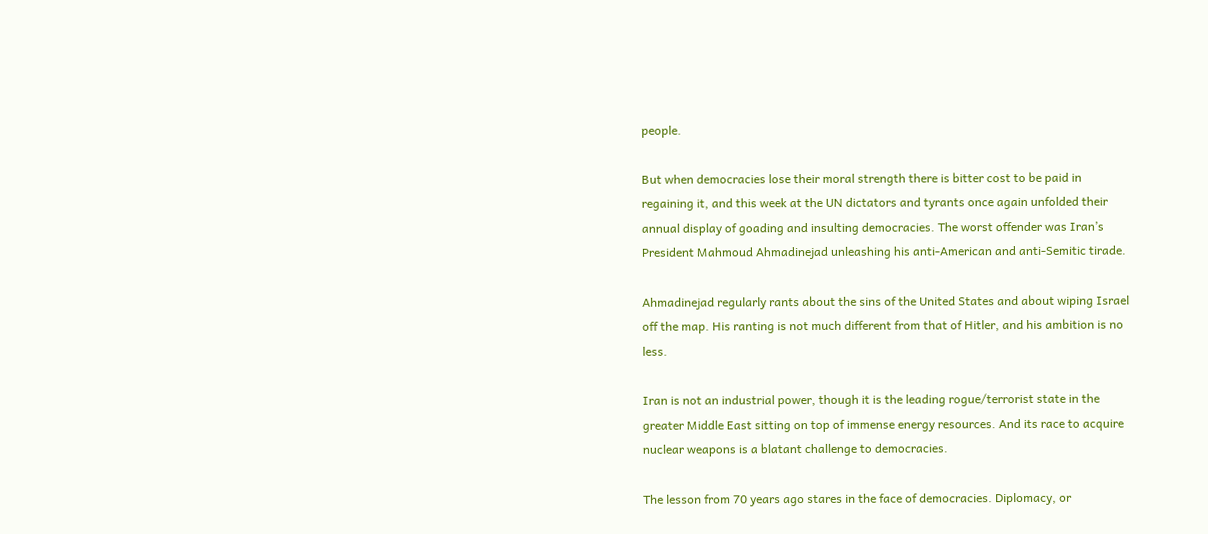people.

But when democracies lose their moral strength there is bitter cost to be paid in regaining it, and this week at the UN dictators and tyrants once again unfolded their annual display of goading and insulting democracies. The worst offender was Iran’s President Mahmoud Ahmadinejad unleashing his anti-American and anti-Semitic tirade.

Ahmadinejad regularly rants about the sins of the United States and about wiping Israel off the map. His ranting is not much different from that of Hitler, and his ambition is no less.

Iran is not an industrial power, though it is the leading rogue/terrorist state in the greater Middle East sitting on top of immense energy resources. And its race to acquire nuclear weapons is a blatant challenge to democracies.

The lesson from 70 years ago stares in the face of democracies. Diplomacy, or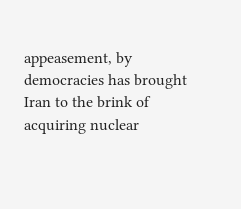appeasement, by democracies has brought Iran to the brink of acquiring nuclear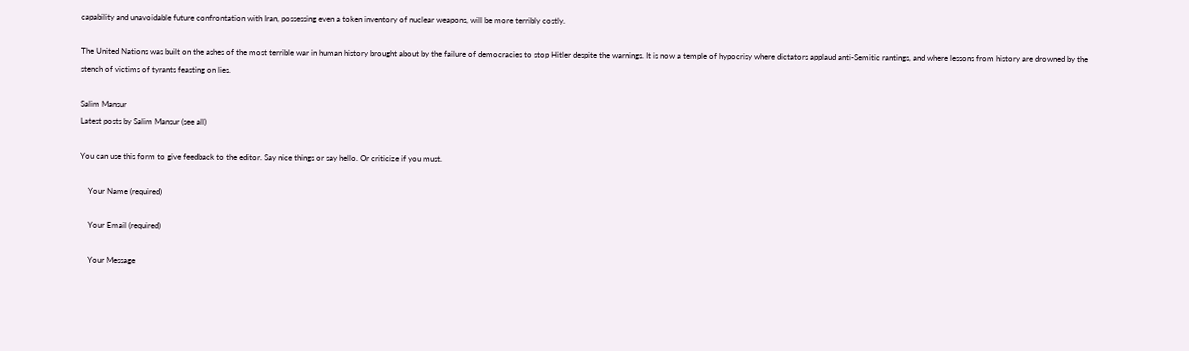capability and unavoidable future confrontation with Iran, possessing even a token inventory of nuclear weapons, will be more terribly costly.

The United Nations was built on the ashes of the most terrible war in human history brought about by the failure of democracies to stop Hitler despite the warnings. It is now a temple of hypocrisy where dictators applaud anti-Semitic rantings, and where lessons from history are drowned by the stench of victims of tyrants feasting on lies.

Salim Mansur
Latest posts by Salim Mansur (see all)

You can use this form to give feedback to the editor. Say nice things or say hello. Or criticize if you must.

    Your Name (required)

    Your Email (required)

    Your Message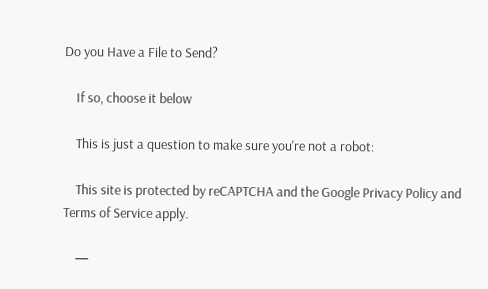Do you Have a File to Send?

    If so, choose it below

    This is just a question to make sure you're not a robot:

    This site is protected by reCAPTCHA and the Google Privacy Policy and Terms of Service apply.

    —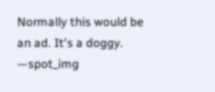Normally this would be an ad. It's a doggy. —spot_img